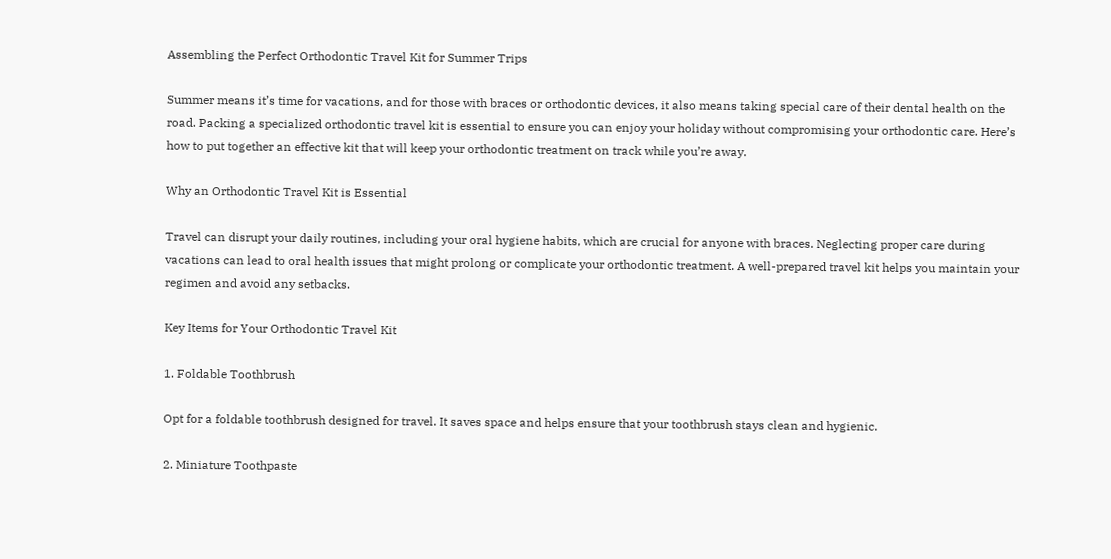Assembling the Perfect Orthodontic Travel Kit for Summer Trips

Summer means it’s time for vacations, and for those with braces or orthodontic devices, it also means taking special care of their dental health on the road. Packing a specialized orthodontic travel kit is essential to ensure you can enjoy your holiday without compromising your orthodontic care. Here’s how to put together an effective kit that will keep your orthodontic treatment on track while you’re away.

Why an Orthodontic Travel Kit is Essential

Travel can disrupt your daily routines, including your oral hygiene habits, which are crucial for anyone with braces. Neglecting proper care during vacations can lead to oral health issues that might prolong or complicate your orthodontic treatment. A well-prepared travel kit helps you maintain your regimen and avoid any setbacks.

Key Items for Your Orthodontic Travel Kit

1. Foldable Toothbrush

Opt for a foldable toothbrush designed for travel. It saves space and helps ensure that your toothbrush stays clean and hygienic.

2. Miniature Toothpaste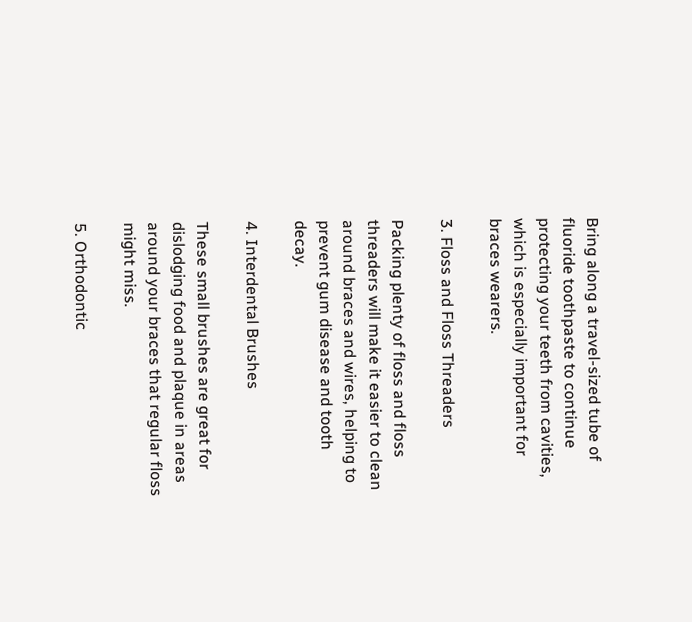Bring along a travel-sized tube of fluoride toothpaste to continue protecting your teeth from cavities, which is especially important for braces wearers.

3. Floss and Floss Threaders

Packing plenty of floss and floss threaders will make it easier to clean around braces and wires, helping to prevent gum disease and tooth decay.

4. Interdental Brushes

These small brushes are great for dislodging food and plaque in areas around your braces that regular floss might miss.

5. Orthodontic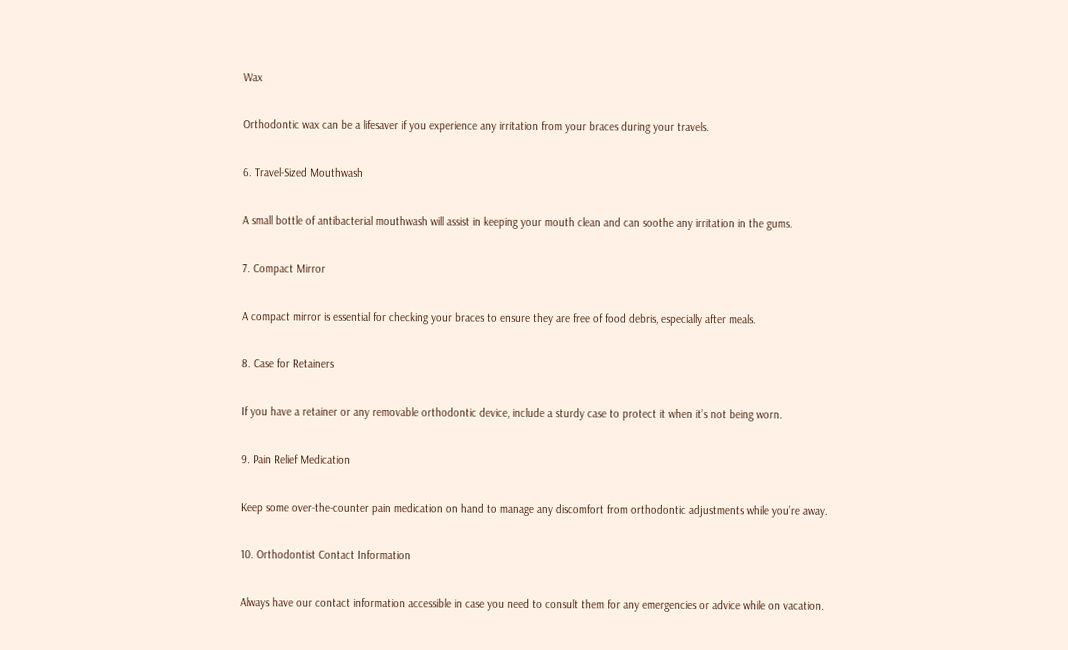Wax

Orthodontic wax can be a lifesaver if you experience any irritation from your braces during your travels.

6. Travel-Sized Mouthwash

A small bottle of antibacterial mouthwash will assist in keeping your mouth clean and can soothe any irritation in the gums.

7. Compact Mirror

A compact mirror is essential for checking your braces to ensure they are free of food debris, especially after meals.

8. Case for Retainers

If you have a retainer or any removable orthodontic device, include a sturdy case to protect it when it’s not being worn.

9. Pain Relief Medication

Keep some over-the-counter pain medication on hand to manage any discomfort from orthodontic adjustments while you’re away.

10. Orthodontist Contact Information

Always have our contact information accessible in case you need to consult them for any emergencies or advice while on vacation.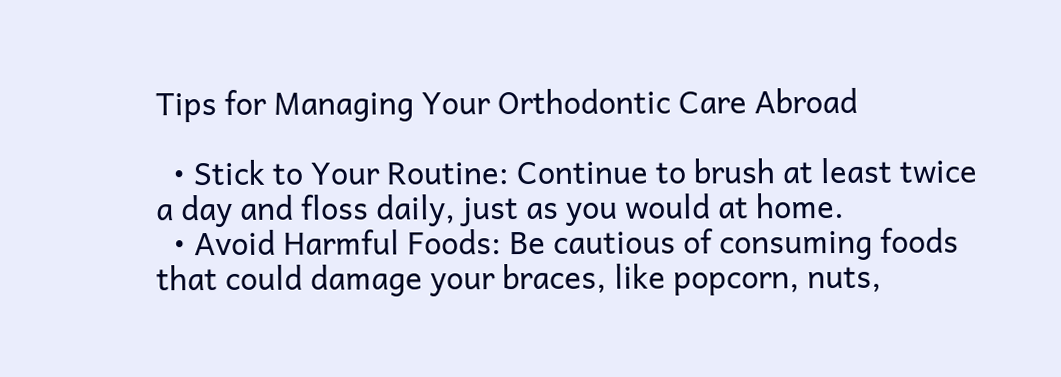Tips for Managing Your Orthodontic Care Abroad

  • Stick to Your Routine: Continue to brush at least twice a day and floss daily, just as you would at home.
  • Avoid Harmful Foods: Be cautious of consuming foods that could damage your braces, like popcorn, nuts,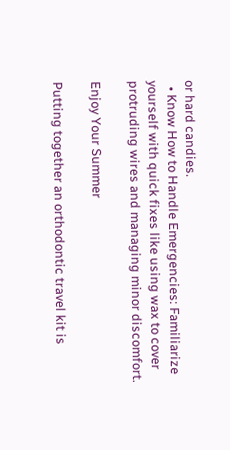or hard candies.
  • Know How to Handle Emergencies: Familiarize yourself with quick fixes like using wax to cover protruding wires and managing minor discomfort.

Enjoy Your Summer

Putting together an orthodontic travel kit is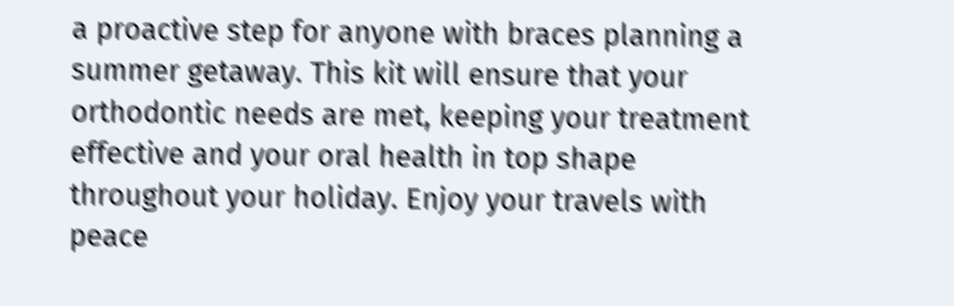a proactive step for anyone with braces planning a summer getaway. This kit will ensure that your orthodontic needs are met, keeping your treatment effective and your oral health in top shape throughout your holiday. Enjoy your travels with peace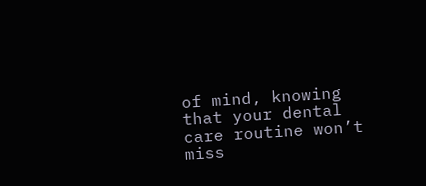of mind, knowing that your dental care routine won’t miss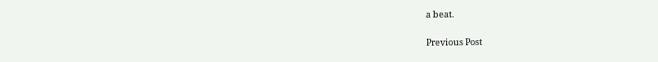a beat.

Previous Post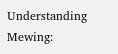Understanding Mewing: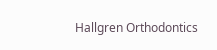Hallgren Orthodontics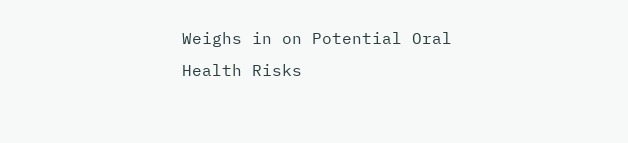Weighs in on Potential Oral Health Risks